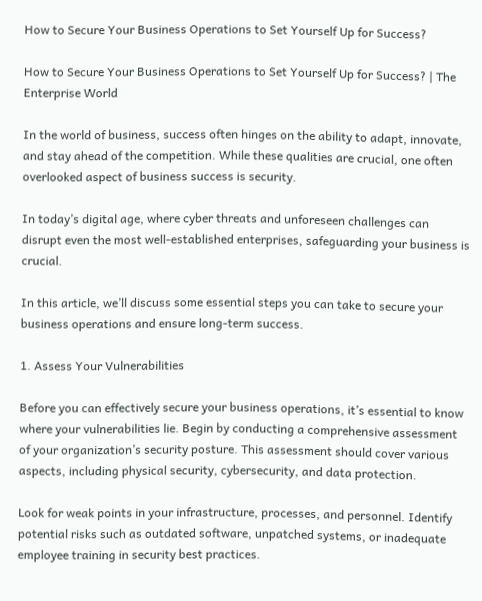How to Secure Your Business Operations to Set Yourself Up for Success?

How to Secure Your Business Operations to Set Yourself Up for Success? | The Enterprise World

In the world of business, success often hinges on the ability to adapt, innovate, and stay ahead of the competition. While these qualities are crucial, one often overlooked aspect of business success is security.

In today’s digital age, where cyber threats and unforeseen challenges can disrupt even the most well-established enterprises, safeguarding your business is crucial.

In this article, we’ll discuss some essential steps you can take to secure your business operations and ensure long-term success.

1. Assess Your Vulnerabilities

Before you can effectively secure your business operations, it’s essential to know where your vulnerabilities lie. Begin by conducting a comprehensive assessment of your organization’s security posture. This assessment should cover various aspects, including physical security, cybersecurity, and data protection.

Look for weak points in your infrastructure, processes, and personnel. Identify potential risks such as outdated software, unpatched systems, or inadequate employee training in security best practices.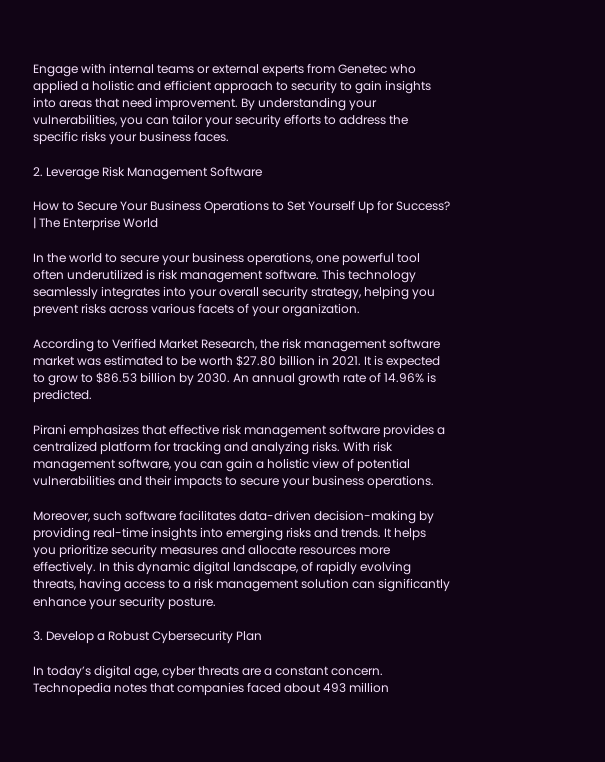Engage with internal teams or external experts from Genetec who applied a holistic and efficient approach to security to gain insights into areas that need improvement. By understanding your vulnerabilities, you can tailor your security efforts to address the specific risks your business faces.

2. Leverage Risk Management Software

How to Secure Your Business Operations to Set Yourself Up for Success? | The Enterprise World

In the world to secure your business operations, one powerful tool often underutilized is risk management software. This technology seamlessly integrates into your overall security strategy, helping you prevent risks across various facets of your organization.

According to Verified Market Research, the risk management software market was estimated to be worth $27.80 billion in 2021. It is expected to grow to $86.53 billion by 2030. An annual growth rate of 14.96% is predicted.

Pirani emphasizes that effective risk management software provides a centralized platform for tracking and analyzing risks. With risk management software, you can gain a holistic view of potential vulnerabilities and their impacts to secure your business operations.

Moreover, such software facilitates data-driven decision-making by providing real-time insights into emerging risks and trends. It helps you prioritize security measures and allocate resources more effectively. In this dynamic digital landscape, of rapidly evolving threats, having access to a risk management solution can significantly enhance your security posture.

3. Develop a Robust Cybersecurity Plan

In today’s digital age, cyber threats are a constant concern. Technopedia notes that companies faced about 493 million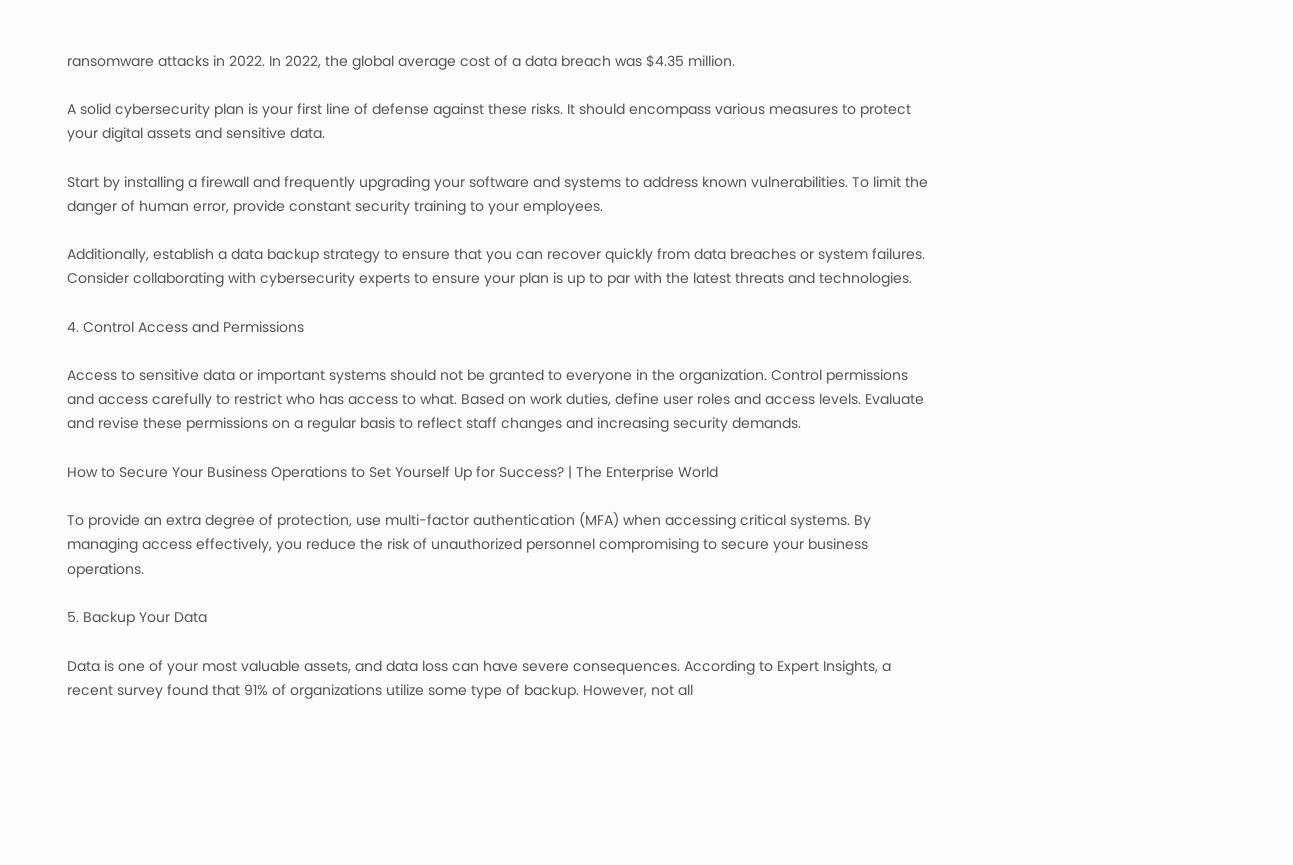ransomware attacks in 2022. In 2022, the global average cost of a data breach was $4.35 million.

A solid cybersecurity plan is your first line of defense against these risks. It should encompass various measures to protect your digital assets and sensitive data.

Start by installing a firewall and frequently upgrading your software and systems to address known vulnerabilities. To limit the danger of human error, provide constant security training to your employees.

Additionally, establish a data backup strategy to ensure that you can recover quickly from data breaches or system failures. Consider collaborating with cybersecurity experts to ensure your plan is up to par with the latest threats and technologies.

4. Control Access and Permissions

Access to sensitive data or important systems should not be granted to everyone in the organization. Control permissions and access carefully to restrict who has access to what. Based on work duties, define user roles and access levels. Evaluate and revise these permissions on a regular basis to reflect staff changes and increasing security demands.

How to Secure Your Business Operations to Set Yourself Up for Success? | The Enterprise World

To provide an extra degree of protection, use multi-factor authentication (MFA) when accessing critical systems. By managing access effectively, you reduce the risk of unauthorized personnel compromising to secure your business operations.

5. Backup Your Data

Data is one of your most valuable assets, and data loss can have severe consequences. According to Expert Insights, a recent survey found that 91% of organizations utilize some type of backup. However, not all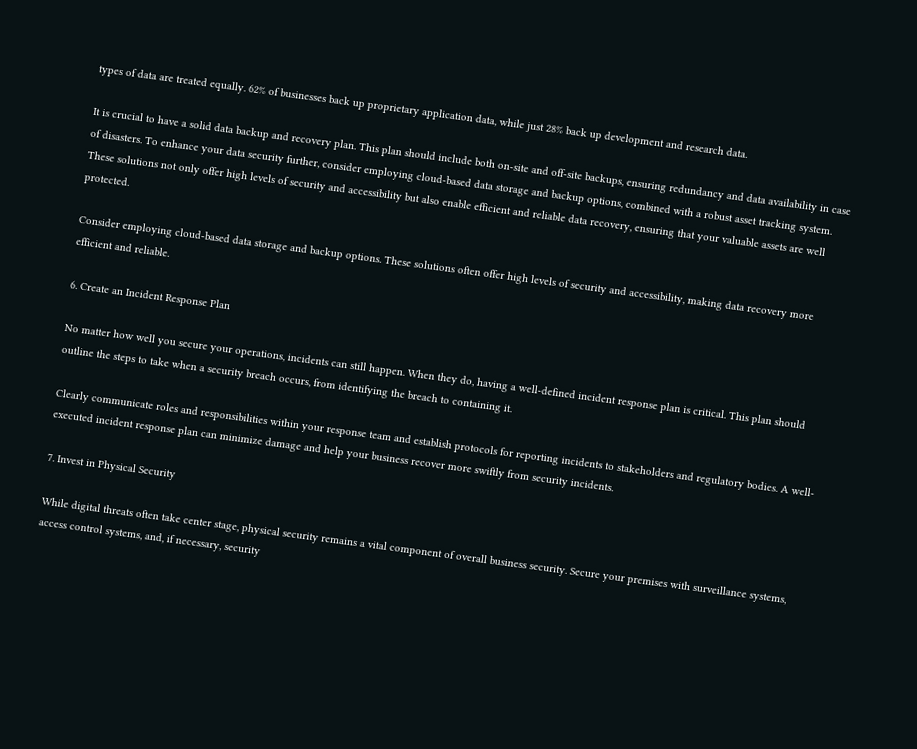types of data are treated equally. 62% of businesses back up proprietary application data, while just 28% back up development and research data.

It is crucial to have a solid data backup and recovery plan. This plan should include both on-site and off-site backups, ensuring redundancy and data availability in case of disasters. To enhance your data security further, consider employing cloud-based data storage and backup options, combined with a robust asset tracking system. These solutions not only offer high levels of security and accessibility but also enable efficient and reliable data recovery, ensuring that your valuable assets are well protected.

Consider employing cloud-based data storage and backup options. These solutions often offer high levels of security and accessibility, making data recovery more efficient and reliable.

6. Create an Incident Response Plan

No matter how well you secure your operations, incidents can still happen. When they do, having a well-defined incident response plan is critical. This plan should outline the steps to take when a security breach occurs, from identifying the breach to containing it.

Clearly communicate roles and responsibilities within your response team and establish protocols for reporting incidents to stakeholders and regulatory bodies. A well-executed incident response plan can minimize damage and help your business recover more swiftly from security incidents.

7. Invest in Physical Security

While digital threats often take center stage, physical security remains a vital component of overall business security. Secure your premises with surveillance systems, access control systems, and, if necessary, security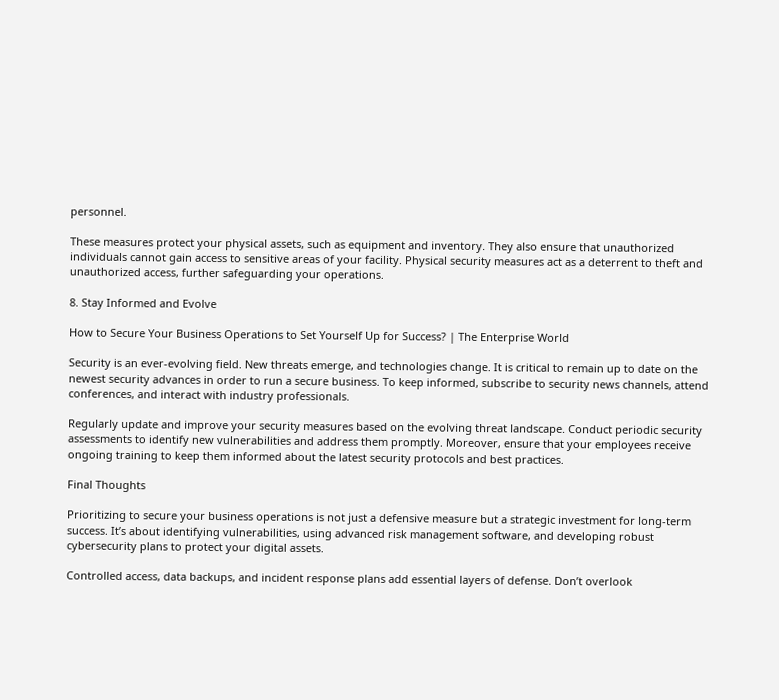personnel.

These measures protect your physical assets, such as equipment and inventory. They also ensure that unauthorized individuals cannot gain access to sensitive areas of your facility. Physical security measures act as a deterrent to theft and unauthorized access, further safeguarding your operations.

8. Stay Informed and Evolve

How to Secure Your Business Operations to Set Yourself Up for Success? | The Enterprise World

Security is an ever-evolving field. New threats emerge, and technologies change. It is critical to remain up to date on the newest security advances in order to run a secure business. To keep informed, subscribe to security news channels, attend conferences, and interact with industry professionals.

Regularly update and improve your security measures based on the evolving threat landscape. Conduct periodic security assessments to identify new vulnerabilities and address them promptly. Moreover, ensure that your employees receive ongoing training to keep them informed about the latest security protocols and best practices.

Final Thoughts

Prioritizing to secure your business operations is not just a defensive measure but a strategic investment for long-term success. It’s about identifying vulnerabilities, using advanced risk management software, and developing robust cybersecurity plans to protect your digital assets.

Controlled access, data backups, and incident response plans add essential layers of defense. Don’t overlook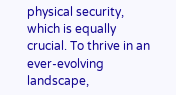physical security, which is equally crucial. To thrive in an ever-evolving landscape,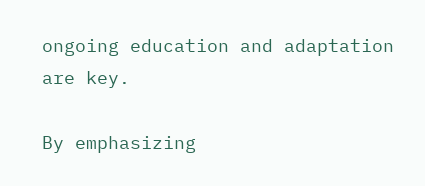ongoing education and adaptation are key.

By emphasizing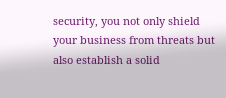security, you not only shield your business from threats but also establish a solid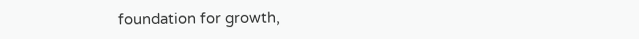foundation for growth,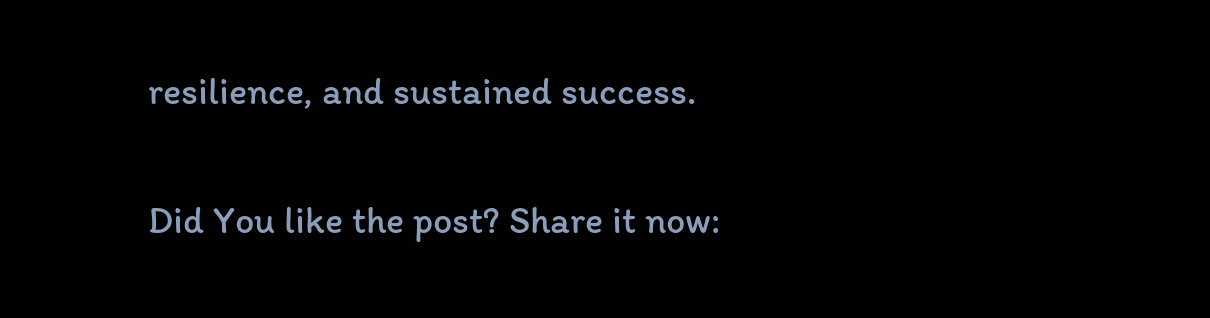resilience, and sustained success.

Did You like the post? Share it now: